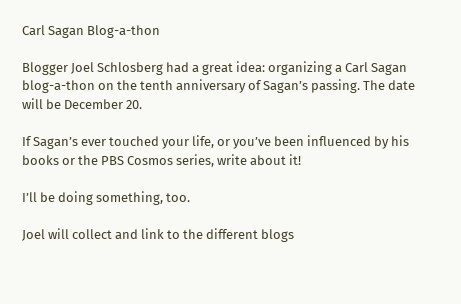Carl Sagan Blog-a-thon

Blogger Joel Schlosberg had a great idea: organizing a Carl Sagan blog-a-thon on the tenth anniversary of Sagan’s passing. The date will be December 20.

If Sagan’s ever touched your life, or you’ve been influenced by his books or the PBS Cosmos series, write about it!

I’ll be doing something, too.

Joel will collect and link to the different blogs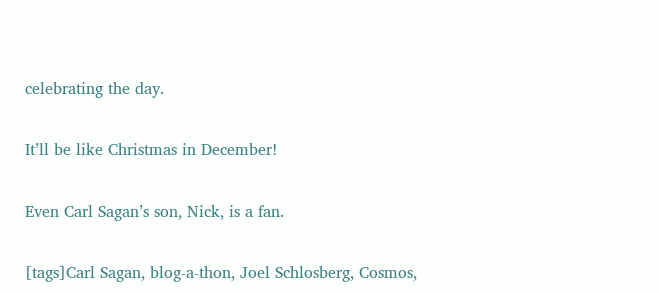celebrating the day.

It’ll be like Christmas in December!

Even Carl Sagan’s son, Nick, is a fan.

[tags]Carl Sagan, blog-a-thon, Joel Schlosberg, Cosmos,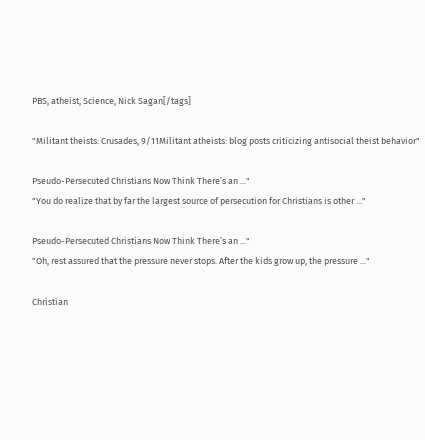PBS, atheist, Science, Nick Sagan[/tags]

"Militant theists: Crusades, 9/11Militant atheists: blog posts criticizing antisocial theist behavior"

Pseudo-Persecuted Christians Now Think There’s an ..."
"You do realize that by far the largest source of persecution for Christians is other ..."

Pseudo-Persecuted Christians Now Think There’s an ..."
"Oh, rest assured that the pressure never stops. After the kids grow up, the pressure ..."

Christian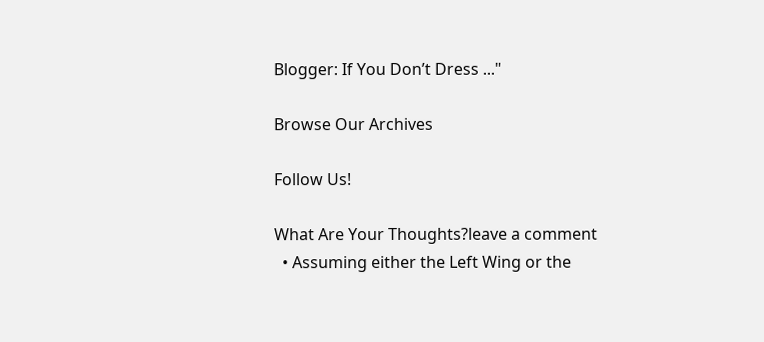Blogger: If You Don’t Dress ..."

Browse Our Archives

Follow Us!

What Are Your Thoughts?leave a comment
  • Assuming either the Left Wing or the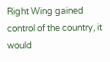Right Wing gained control of the country, it would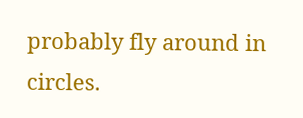probably fly around in circles.